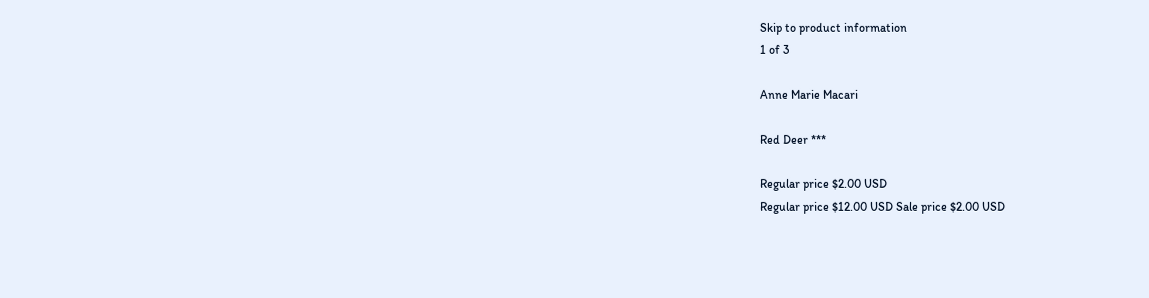Skip to product information
1 of 3

Anne Marie Macari

Red Deer ***

Regular price $2.00 USD
Regular price $12.00 USD Sale price $2.00 USD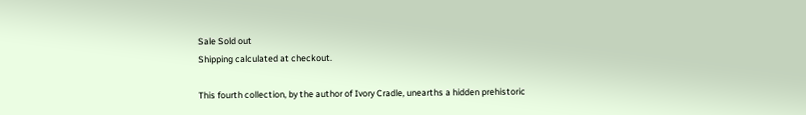Sale Sold out
Shipping calculated at checkout.

This fourth collection, by the author of Ivory Cradle, unearths a hidden prehistoric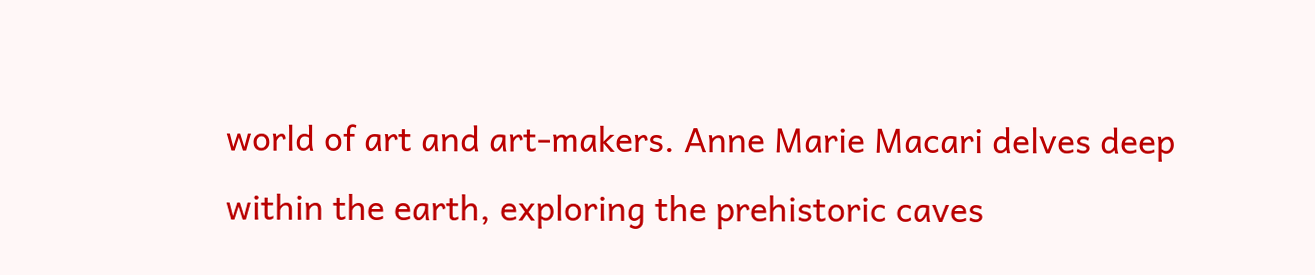world of art and art-makers. Anne Marie Macari delves deep within the earth, exploring the prehistoric caves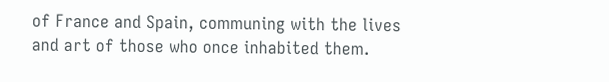of France and Spain, communing with the lives and art of those who once inhabited them.